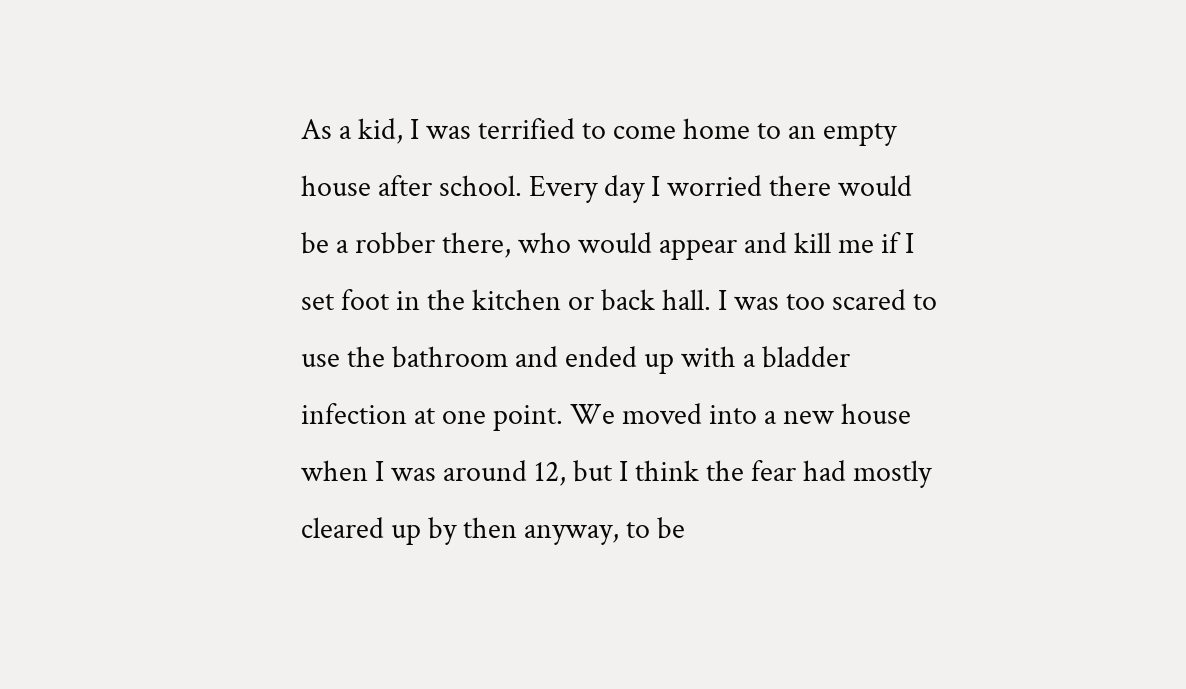As a kid, I was terrified to come home to an empty house after school. Every day I worried there would be a robber there, who would appear and kill me if I set foot in the kitchen or back hall. I was too scared to use the bathroom and ended up with a bladder infection at one point. We moved into a new house when I was around 12, but I think the fear had mostly cleared up by then anyway, to be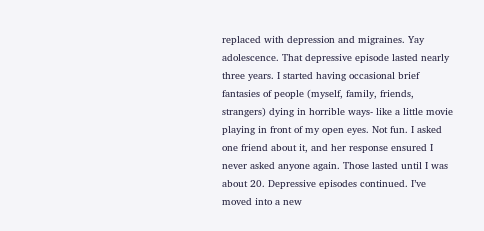replaced with depression and migraines. Yay adolescence. That depressive episode lasted nearly three years. I started having occasional brief fantasies of people (myself, family, friends, strangers) dying in horrible ways- like a little movie playing in front of my open eyes. Not fun. I asked one friend about it, and her response ensured I never asked anyone again. Those lasted until I was about 20. Depressive episodes continued. I’ve moved into a new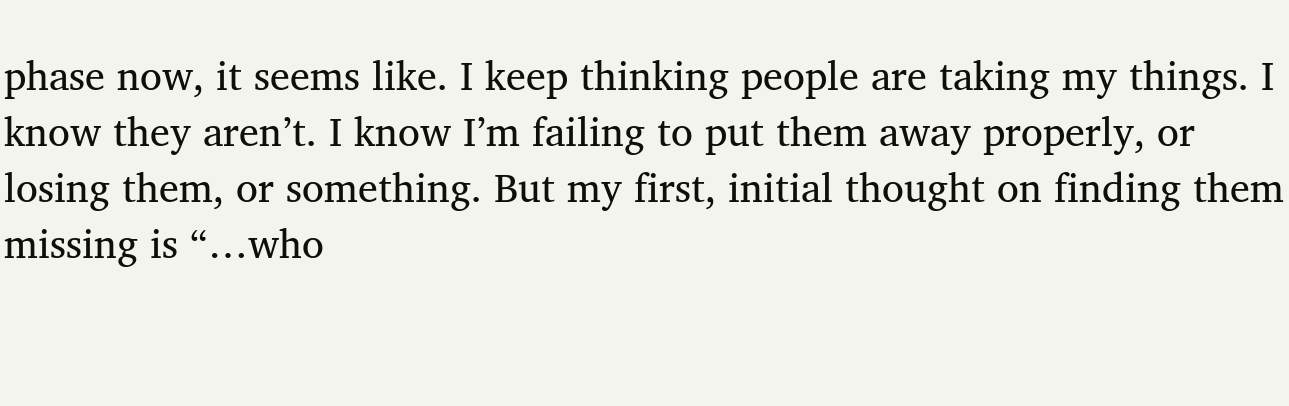phase now, it seems like. I keep thinking people are taking my things. I know they aren’t. I know I’m failing to put them away properly, or losing them, or something. But my first, initial thought on finding them missing is “…who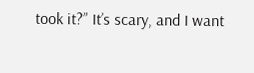took it?” It’s scary, and I want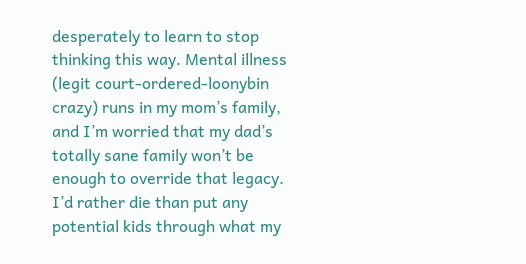desperately to learn to stop thinking this way. Mental illness (legit court-ordered-loonybin crazy) runs in my mom’s family, and I’m worried that my dad’s totally sane family won’t be enough to override that legacy. I’d rather die than put any potential kids through what my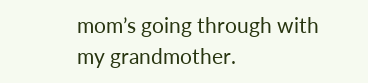mom’s going through with my grandmother.